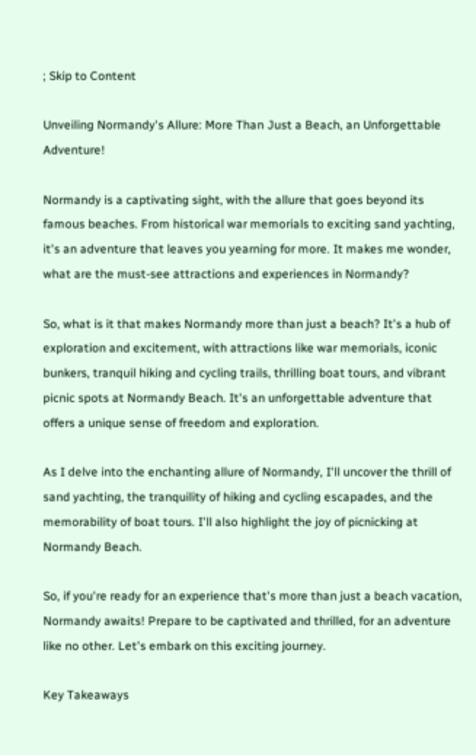; Skip to Content

Unveiling Normandy's Allure: More Than Just a Beach, an Unforgettable Adventure!

Normandy is a captivating sight, with the allure that goes beyond its famous beaches. From historical war memorials to exciting sand yachting, it's an adventure that leaves you yearning for more. It makes me wonder, what are the must-see attractions and experiences in Normandy?

So, what is it that makes Normandy more than just a beach? It's a hub of exploration and excitement, with attractions like war memorials, iconic bunkers, tranquil hiking and cycling trails, thrilling boat tours, and vibrant picnic spots at Normandy Beach. It's an unforgettable adventure that offers a unique sense of freedom and exploration.

As I delve into the enchanting allure of Normandy, I'll uncover the thrill of sand yachting, the tranquility of hiking and cycling escapades, and the memorability of boat tours. I'll also highlight the joy of picnicking at Normandy Beach.

So, if you're ready for an experience that's more than just a beach vacation, Normandy awaits! Prepare to be captivated and thrilled, for an adventure like no other. Let's embark on this exciting journey.

Key Takeaways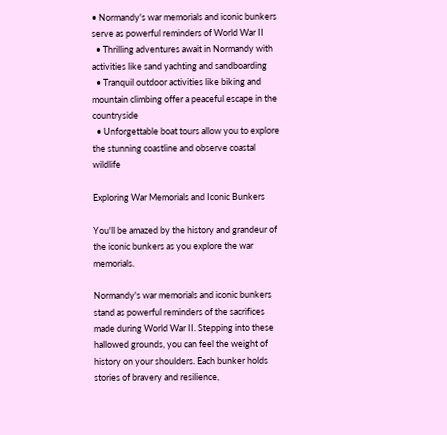• Normandy's war memorials and iconic bunkers serve as powerful reminders of World War II
  • Thrilling adventures await in Normandy with activities like sand yachting and sandboarding
  • Tranquil outdoor activities like biking and mountain climbing offer a peaceful escape in the countryside
  • Unforgettable boat tours allow you to explore the stunning coastline and observe coastal wildlife

Exploring War Memorials and Iconic Bunkers

You'll be amazed by the history and grandeur of the iconic bunkers as you explore the war memorials.

Normandy's war memorials and iconic bunkers stand as powerful reminders of the sacrifices made during World War II. Stepping into these hallowed grounds, you can feel the weight of history on your shoulders. Each bunker holds stories of bravery and resilience,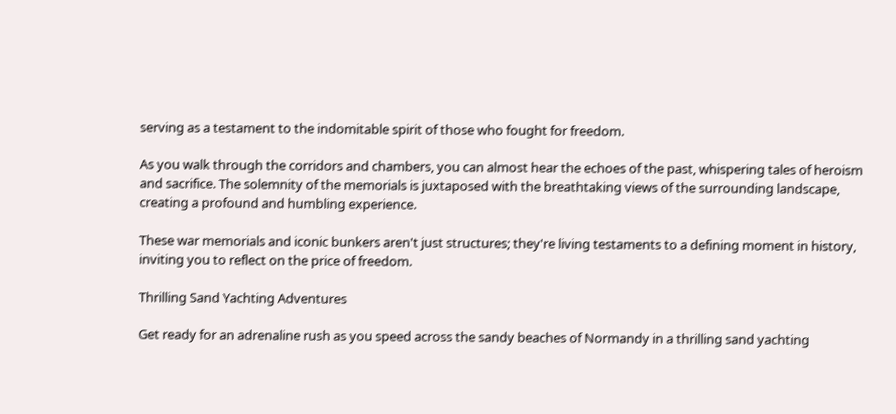serving as a testament to the indomitable spirit of those who fought for freedom.

As you walk through the corridors and chambers, you can almost hear the echoes of the past, whispering tales of heroism and sacrifice. The solemnity of the memorials is juxtaposed with the breathtaking views of the surrounding landscape, creating a profound and humbling experience.

These war memorials and iconic bunkers aren't just structures; they're living testaments to a defining moment in history, inviting you to reflect on the price of freedom.

Thrilling Sand Yachting Adventures

Get ready for an adrenaline rush as you speed across the sandy beaches of Normandy in a thrilling sand yachting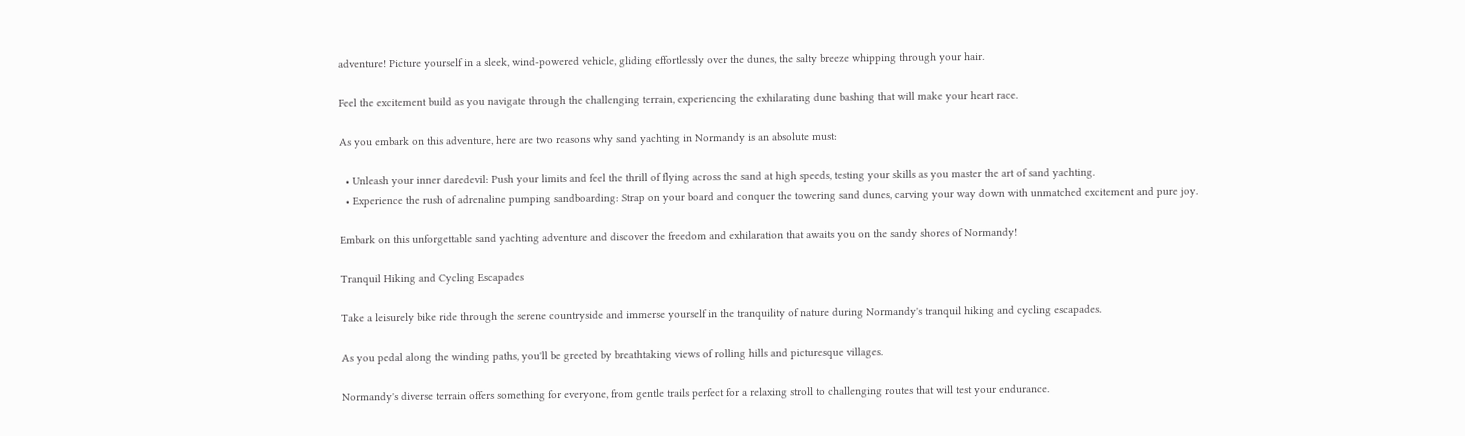adventure! Picture yourself in a sleek, wind-powered vehicle, gliding effortlessly over the dunes, the salty breeze whipping through your hair.

Feel the excitement build as you navigate through the challenging terrain, experiencing the exhilarating dune bashing that will make your heart race.

As you embark on this adventure, here are two reasons why sand yachting in Normandy is an absolute must:

  • Unleash your inner daredevil: Push your limits and feel the thrill of flying across the sand at high speeds, testing your skills as you master the art of sand yachting.
  • Experience the rush of adrenaline pumping sandboarding: Strap on your board and conquer the towering sand dunes, carving your way down with unmatched excitement and pure joy.

Embark on this unforgettable sand yachting adventure and discover the freedom and exhilaration that awaits you on the sandy shores of Normandy!

Tranquil Hiking and Cycling Escapades

Take a leisurely bike ride through the serene countryside and immerse yourself in the tranquility of nature during Normandy's tranquil hiking and cycling escapades.

As you pedal along the winding paths, you'll be greeted by breathtaking views of rolling hills and picturesque villages.

Normandy's diverse terrain offers something for everyone, from gentle trails perfect for a relaxing stroll to challenging routes that will test your endurance.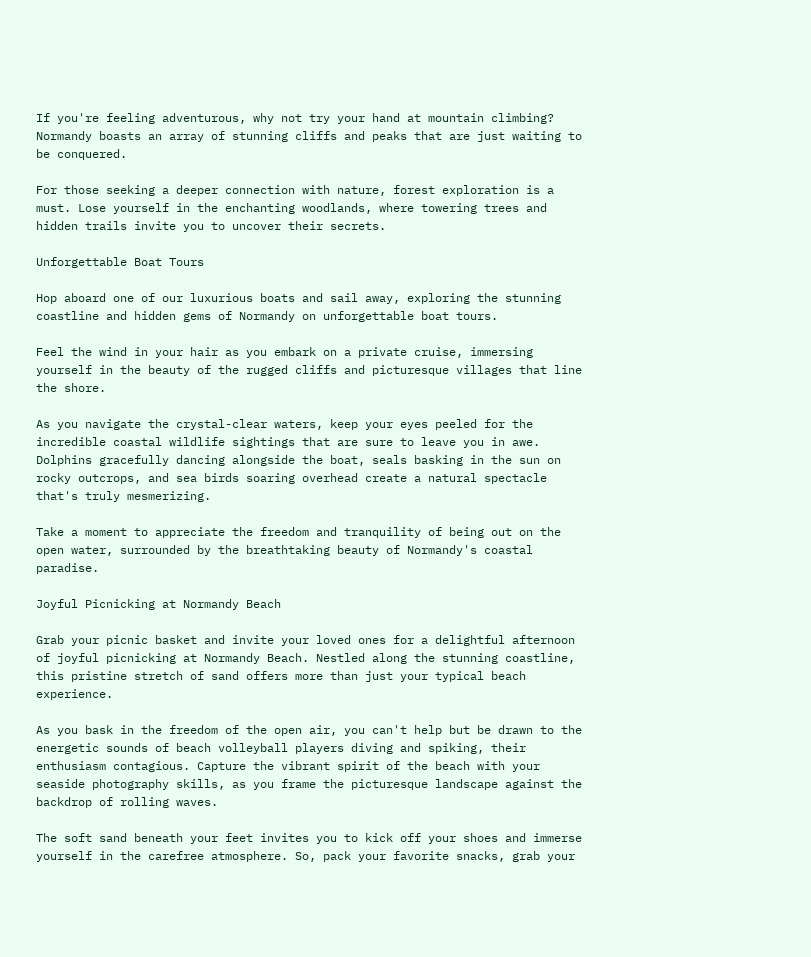If you're feeling adventurous, why not try your hand at mountain climbing? Normandy boasts an array of stunning cliffs and peaks that are just waiting to be conquered.

For those seeking a deeper connection with nature, forest exploration is a must. Lose yourself in the enchanting woodlands, where towering trees and hidden trails invite you to uncover their secrets.

Unforgettable Boat Tours

Hop aboard one of our luxurious boats and sail away, exploring the stunning coastline and hidden gems of Normandy on unforgettable boat tours.

Feel the wind in your hair as you embark on a private cruise, immersing yourself in the beauty of the rugged cliffs and picturesque villages that line the shore.

As you navigate the crystal-clear waters, keep your eyes peeled for the incredible coastal wildlife sightings that are sure to leave you in awe. Dolphins gracefully dancing alongside the boat, seals basking in the sun on rocky outcrops, and sea birds soaring overhead create a natural spectacle that's truly mesmerizing.

Take a moment to appreciate the freedom and tranquility of being out on the open water, surrounded by the breathtaking beauty of Normandy's coastal paradise.

Joyful Picnicking at Normandy Beach

Grab your picnic basket and invite your loved ones for a delightful afternoon of joyful picnicking at Normandy Beach. Nestled along the stunning coastline, this pristine stretch of sand offers more than just your typical beach experience.

As you bask in the freedom of the open air, you can't help but be drawn to the energetic sounds of beach volleyball players diving and spiking, their enthusiasm contagious. Capture the vibrant spirit of the beach with your seaside photography skills, as you frame the picturesque landscape against the backdrop of rolling waves.

The soft sand beneath your feet invites you to kick off your shoes and immerse yourself in the carefree atmosphere. So, pack your favorite snacks, grab your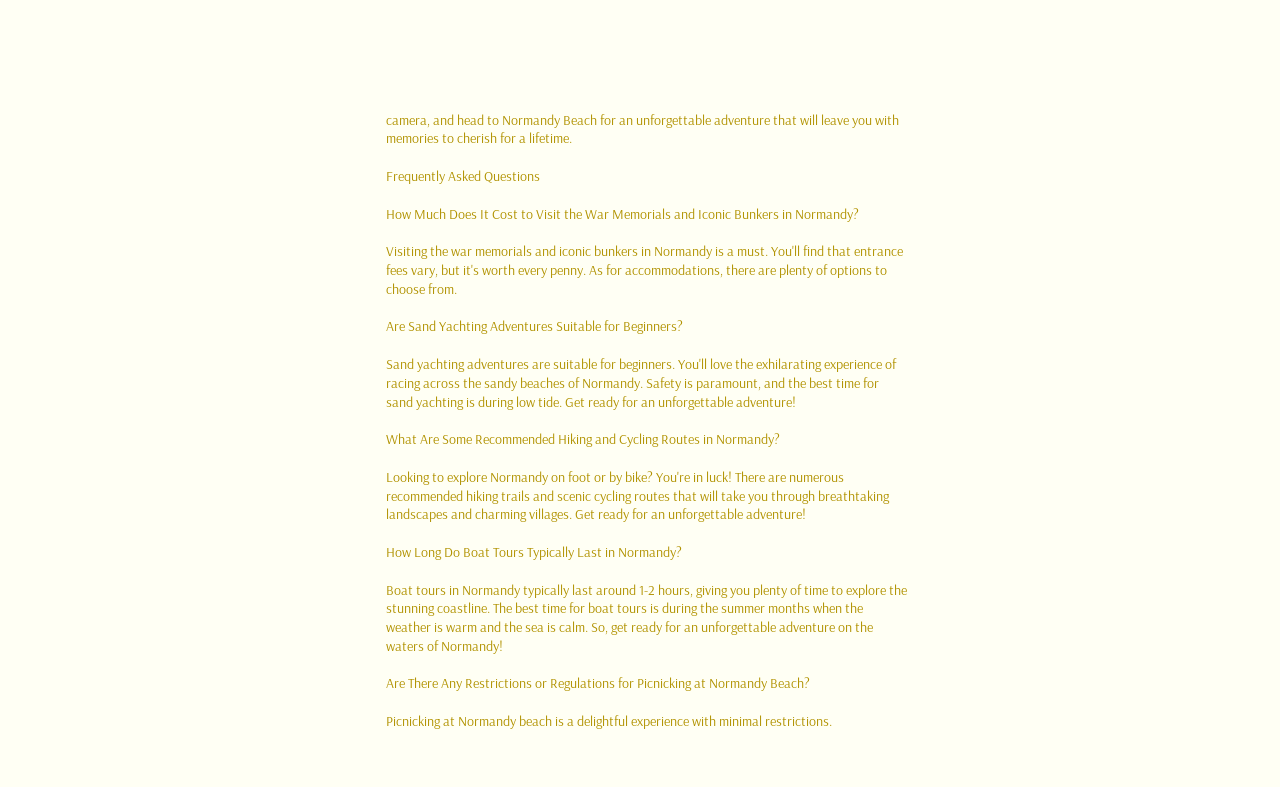camera, and head to Normandy Beach for an unforgettable adventure that will leave you with memories to cherish for a lifetime.

Frequently Asked Questions

How Much Does It Cost to Visit the War Memorials and Iconic Bunkers in Normandy?

Visiting the war memorials and iconic bunkers in Normandy is a must. You'll find that entrance fees vary, but it's worth every penny. As for accommodations, there are plenty of options to choose from.

Are Sand Yachting Adventures Suitable for Beginners?

Sand yachting adventures are suitable for beginners. You'll love the exhilarating experience of racing across the sandy beaches of Normandy. Safety is paramount, and the best time for sand yachting is during low tide. Get ready for an unforgettable adventure!

What Are Some Recommended Hiking and Cycling Routes in Normandy?

Looking to explore Normandy on foot or by bike? You're in luck! There are numerous recommended hiking trails and scenic cycling routes that will take you through breathtaking landscapes and charming villages. Get ready for an unforgettable adventure!

How Long Do Boat Tours Typically Last in Normandy?

Boat tours in Normandy typically last around 1-2 hours, giving you plenty of time to explore the stunning coastline. The best time for boat tours is during the summer months when the weather is warm and the sea is calm. So, get ready for an unforgettable adventure on the waters of Normandy!

Are There Any Restrictions or Regulations for Picnicking at Normandy Beach?

Picnicking at Normandy beach is a delightful experience with minimal restrictions.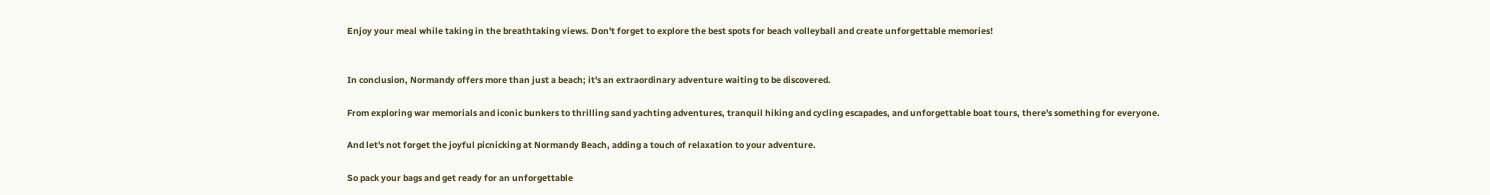Enjoy your meal while taking in the breathtaking views. Don't forget to explore the best spots for beach volleyball and create unforgettable memories!


In conclusion, Normandy offers more than just a beach; it's an extraordinary adventure waiting to be discovered.

From exploring war memorials and iconic bunkers to thrilling sand yachting adventures, tranquil hiking and cycling escapades, and unforgettable boat tours, there's something for everyone.

And let's not forget the joyful picnicking at Normandy Beach, adding a touch of relaxation to your adventure.

So pack your bags and get ready for an unforgettable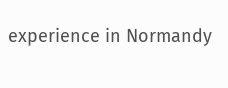experience in Normandy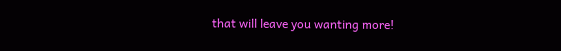that will leave you wanting more!